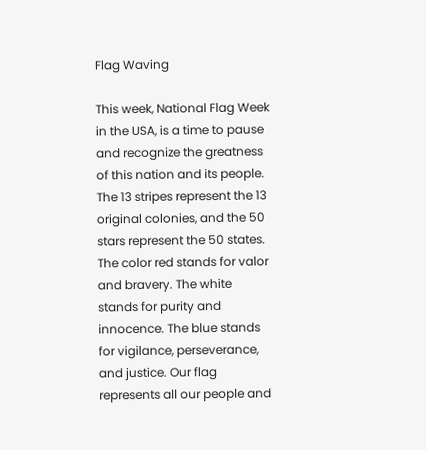Flag Waving

This week, National Flag Week in the USA, is a time to pause and recognize the greatness of this nation and its people. The 13 stripes represent the 13 original colonies, and the 50 stars represent the 50 states. The color red stands for valor and bravery. The white stands for purity and innocence. The blue stands for vigilance, perseverance, and justice. Our flag represents all our people and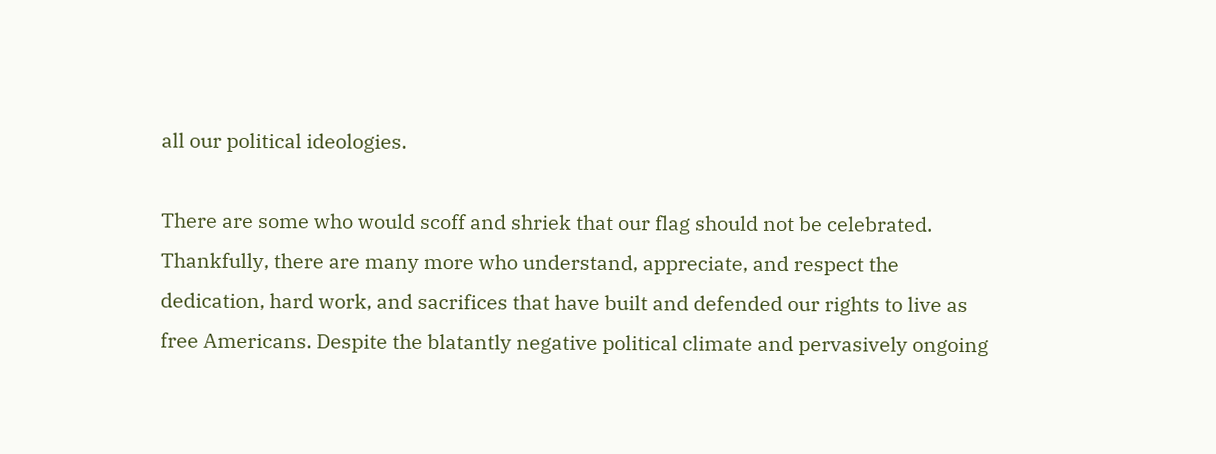all our political ideologies.

There are some who would scoff and shriek that our flag should not be celebrated. Thankfully, there are many more who understand, appreciate, and respect the dedication, hard work, and sacrifices that have built and defended our rights to live as free Americans. Despite the blatantly negative political climate and pervasively ongoing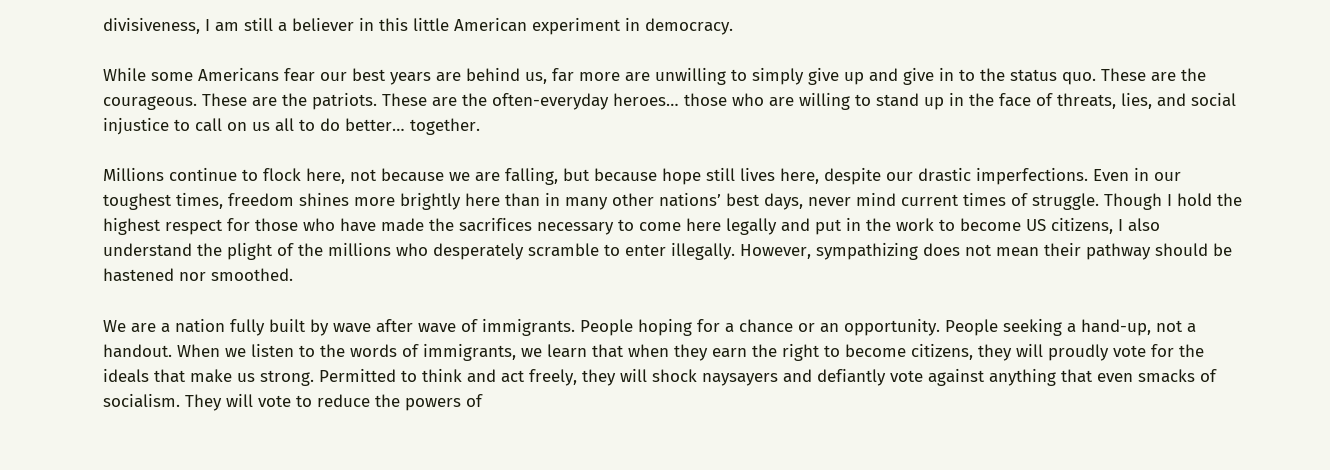divisiveness, I am still a believer in this little American experiment in democracy.

While some Americans fear our best years are behind us, far more are unwilling to simply give up and give in to the status quo. These are the courageous. These are the patriots. These are the often-everyday heroes… those who are willing to stand up in the face of threats, lies, and social injustice to call on us all to do better… together.

Millions continue to flock here, not because we are falling, but because hope still lives here, despite our drastic imperfections. Even in our toughest times, freedom shines more brightly here than in many other nations’ best days, never mind current times of struggle. Though I hold the highest respect for those who have made the sacrifices necessary to come here legally and put in the work to become US citizens, I also understand the plight of the millions who desperately scramble to enter illegally. However, sympathizing does not mean their pathway should be hastened nor smoothed.

We are a nation fully built by wave after wave of immigrants. People hoping for a chance or an opportunity. People seeking a hand-up, not a handout. When we listen to the words of immigrants, we learn that when they earn the right to become citizens, they will proudly vote for the ideals that make us strong. Permitted to think and act freely, they will shock naysayers and defiantly vote against anything that even smacks of socialism. They will vote to reduce the powers of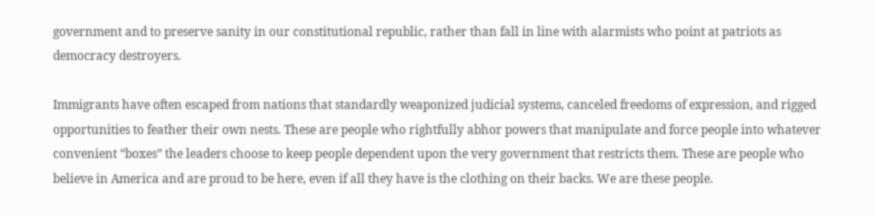government and to preserve sanity in our constitutional republic, rather than fall in line with alarmists who point at patriots as democracy destroyers.

Immigrants have often escaped from nations that standardly weaponized judicial systems, canceled freedoms of expression, and rigged opportunities to feather their own nests. These are people who rightfully abhor powers that manipulate and force people into whatever convenient “boxes” the leaders choose to keep people dependent upon the very government that restricts them. These are people who believe in America and are proud to be here, even if all they have is the clothing on their backs. We are these people.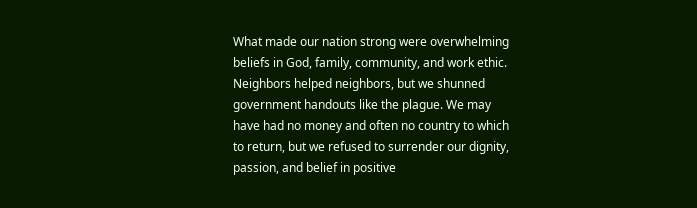What made our nation strong were overwhelming beliefs in God, family, community, and work ethic. Neighbors helped neighbors, but we shunned government handouts like the plague. We may have had no money and often no country to which to return, but we refused to surrender our dignity, passion, and belief in positive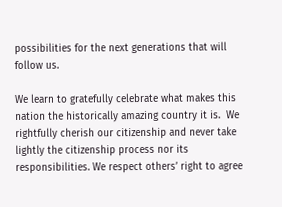possibilities for the next generations that will follow us.

We learn to gratefully celebrate what makes this nation the historically amazing country it is.  We rightfully cherish our citizenship and never take lightly the citizenship process nor its responsibilities. We respect others’ right to agree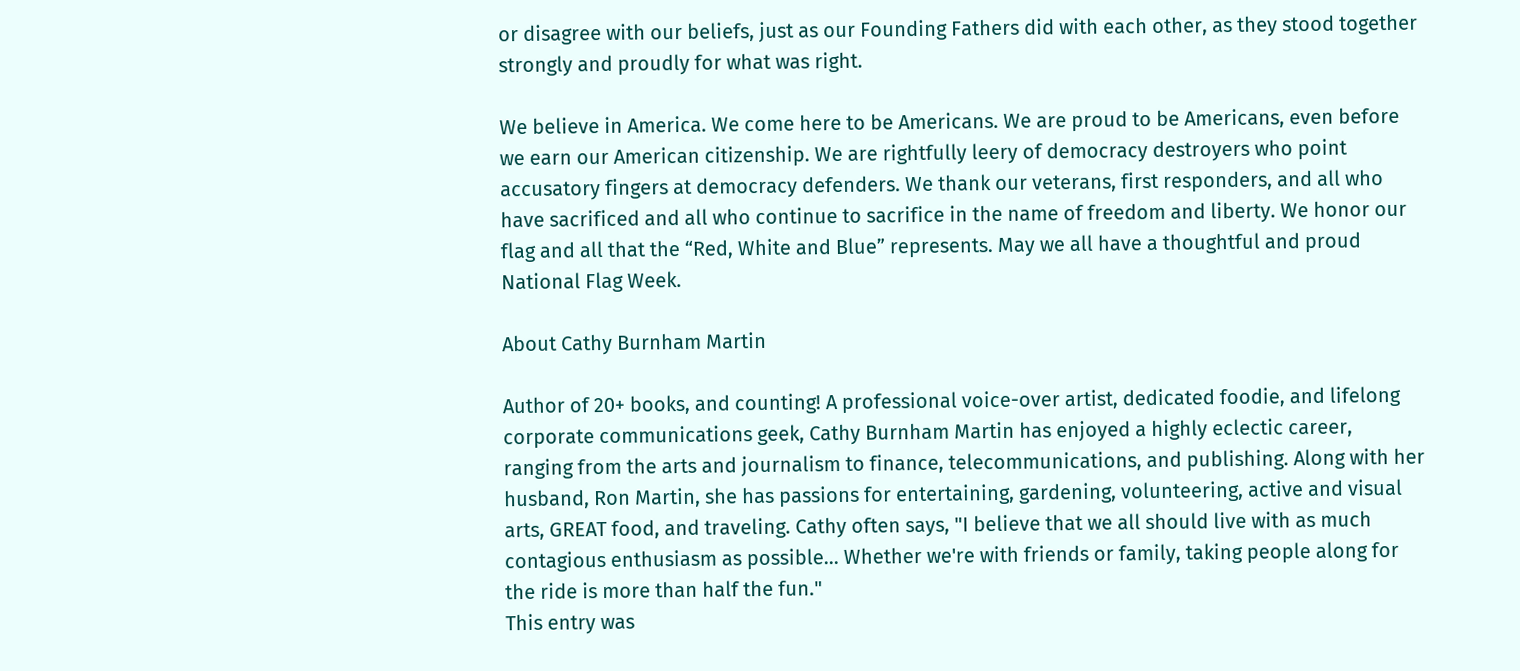or disagree with our beliefs, just as our Founding Fathers did with each other, as they stood together strongly and proudly for what was right.

We believe in America. We come here to be Americans. We are proud to be Americans, even before we earn our American citizenship. We are rightfully leery of democracy destroyers who point accusatory fingers at democracy defenders. We thank our veterans, first responders, and all who have sacrificed and all who continue to sacrifice in the name of freedom and liberty. We honor our flag and all that the “Red, White and Blue” represents. May we all have a thoughtful and proud National Flag Week.

About Cathy Burnham Martin

Author of 20+ books, and counting! A professional voice-over artist, dedicated foodie, and lifelong corporate communications geek, Cathy Burnham Martin has enjoyed a highly eclectic career, ranging from the arts and journalism to finance, telecommunications, and publishing. Along with her husband, Ron Martin, she has passions for entertaining, gardening, volunteering, active and visual arts, GREAT food, and traveling. Cathy often says, "I believe that we all should live with as much contagious enthusiasm as possible... Whether we're with friends or family, taking people along for the ride is more than half the fun."
This entry was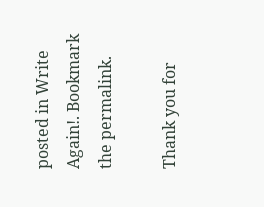posted in Write Again!. Bookmark the permalink.

Thank you for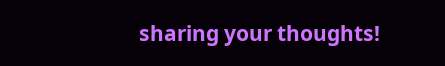sharing your thoughts!